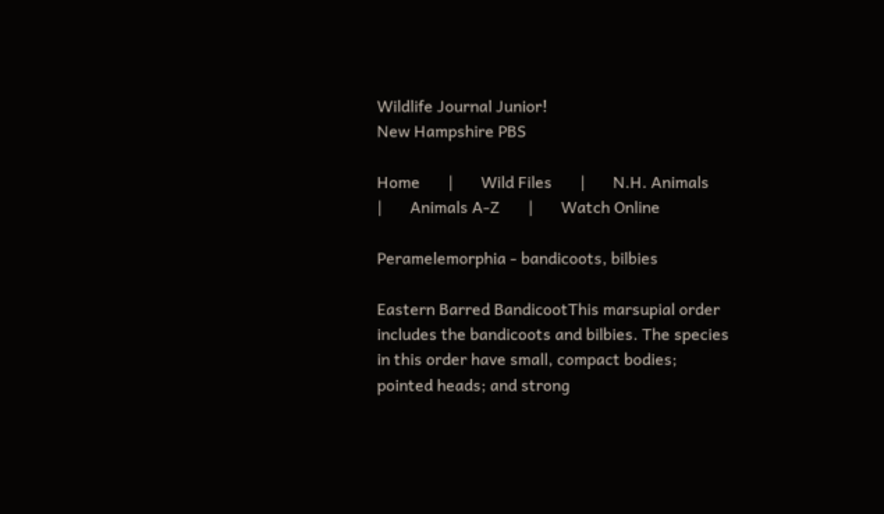Wildlife Journal Junior!
New Hampshire PBS

Home       |       Wild Files       |       N.H. Animals       |       Animals A-Z       |       Watch Online

Peramelemorphia - bandicoots, bilbies

Eastern Barred BandicootThis marsupial order includes the bandicoots and bilbies. The species in this order have small, compact bodies; pointed heads; and strong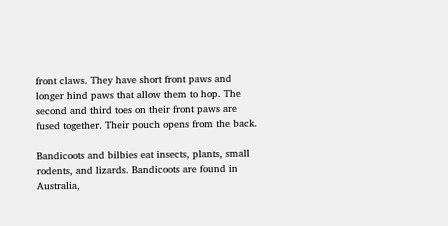front claws. They have short front paws and longer hind paws that allow them to hop. The second and third toes on their front paws are fused together. Their pouch opens from the back.

Bandicoots and bilbies eat insects, plants, small rodents, and lizards. Bandicoots are found in Australia,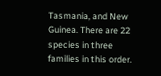Tasmania, and New Guinea. There are 22 species in three families in this order.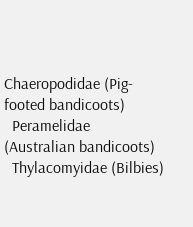Chaeropodidae (Pig-footed bandicoots)
  Peramelidae (Australian bandicoots)
  Thylacomyidae (Bilbies)